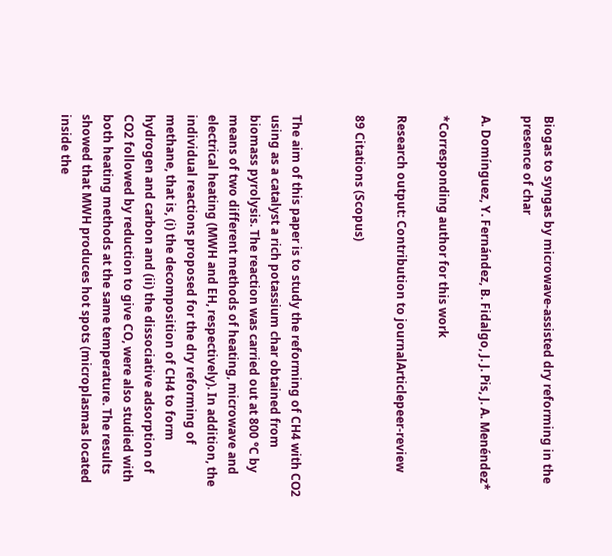Biogas to syngas by microwave-assisted dry reforming in the presence of char

A. Domínguez, Y. Fernández, B. Fidalgo, J. J. Pis, J. A. Menéndez*

*Corresponding author for this work

Research output: Contribution to journalArticlepeer-review

89 Citations (Scopus)


The aim of this paper is to study the reforming of CH4 with CO2 using as a catalyst a rich potassium char obtained from biomass pyrolysis. The reaction was carried out at 800 °C by means of two different methods of heating, microwave and electrical heating (MWH and EH, respectively). In addition, the individual reactions proposed for the dry reforming of methane, that is, (i) the decomposition of CH4 to form hydrogen and carbon and (ii) the dissociative adsorption of CO2 followed by reduction to give CO, were also studied with both heating methods at the same temperature. The results showed that MWH produces hot spots (microplasmas located inside the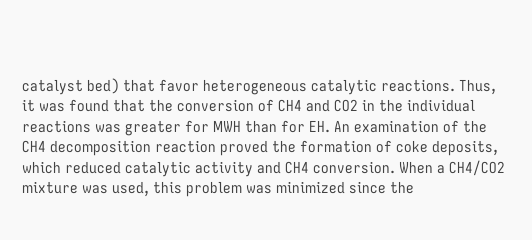catalyst bed) that favor heterogeneous catalytic reactions. Thus, it was found that the conversion of CH4 and CO2 in the individual reactions was greater for MWH than for EH. An examination of the CH4 decomposition reaction proved the formation of coke deposits, which reduced catalytic activity and CH4 conversion. When a CH4/CO2 mixture was used, this problem was minimized since the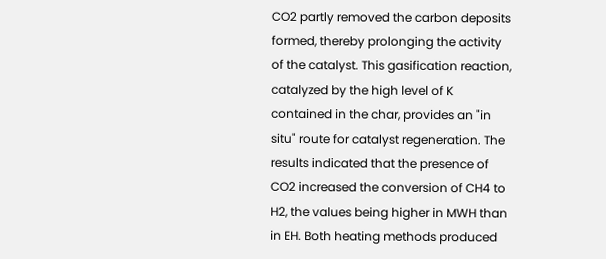CO2 partly removed the carbon deposits formed, thereby prolonging the activity of the catalyst. This gasification reaction, catalyzed by the high level of K contained in the char, provides an "in situ" route for catalyst regeneration. The results indicated that the presence of CO2 increased the conversion of CH4 to H2, the values being higher in MWH than in EH. Both heating methods produced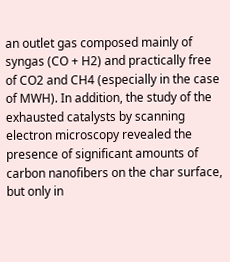an outlet gas composed mainly of syngas (CO + H2) and practically free of CO2 and CH4 (especially in the case of MWH). In addition, the study of the exhausted catalysts by scanning electron microscopy revealed the presence of significant amounts of carbon nanofibers on the char surface, but only in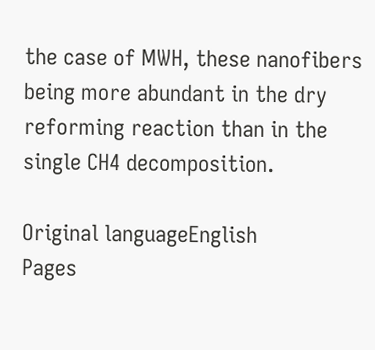the case of MWH, these nanofibers being more abundant in the dry reforming reaction than in the single CH4 decomposition.

Original languageEnglish
Pages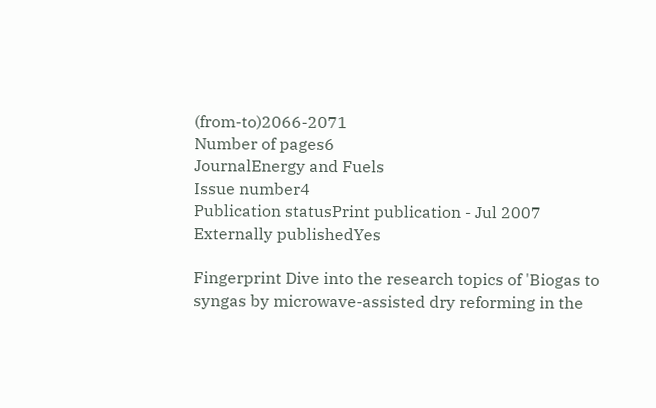(from-to)2066-2071
Number of pages6
JournalEnergy and Fuels
Issue number4
Publication statusPrint publication - Jul 2007
Externally publishedYes

Fingerprint Dive into the research topics of 'Biogas to syngas by microwave-assisted dry reforming in the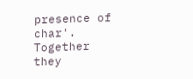presence of char'. Together they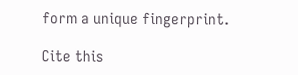form a unique fingerprint.

Cite this